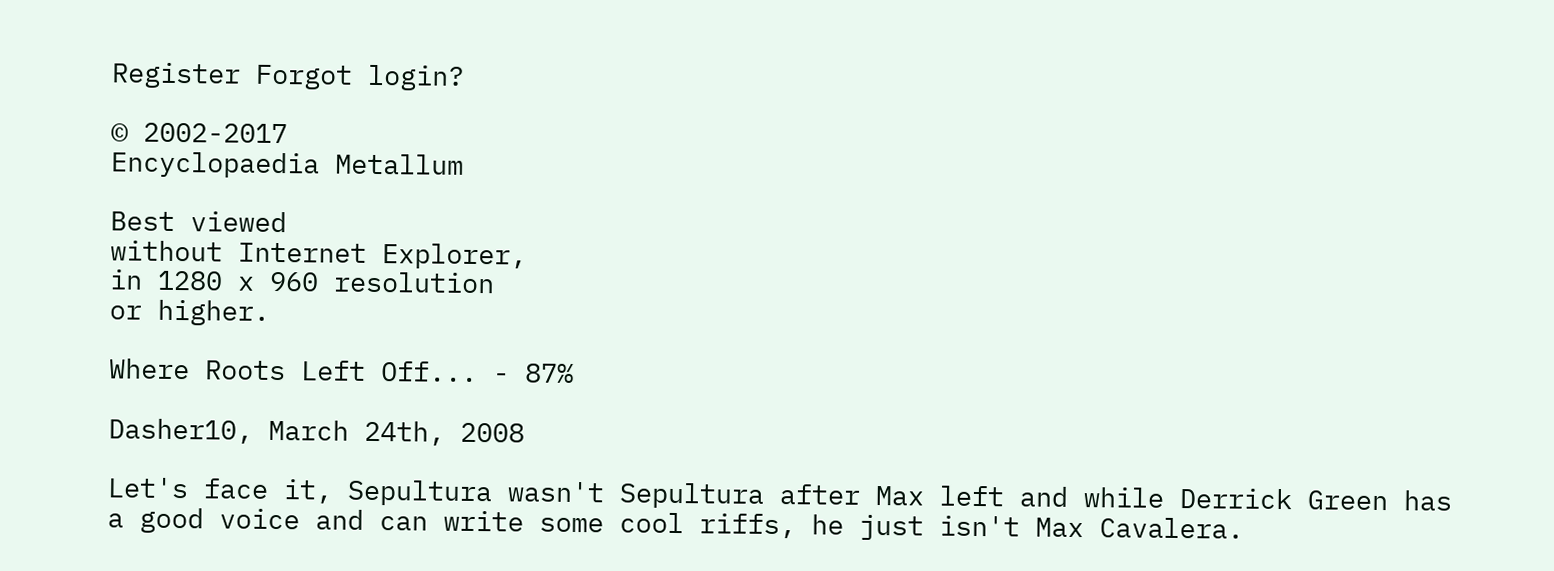Register Forgot login?

© 2002-2017
Encyclopaedia Metallum

Best viewed
without Internet Explorer,
in 1280 x 960 resolution
or higher.

Where Roots Left Off... - 87%

Dasher10, March 24th, 2008

Let's face it, Sepultura wasn't Sepultura after Max left and while Derrick Green has a good voice and can write some cool riffs, he just isn't Max Cavalera.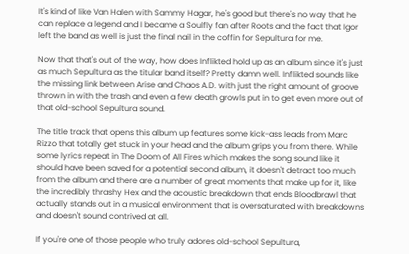It's kind of like Van Halen with Sammy Hagar, he's good but there's no way that he can replace a legend and I became a Soulfly fan after Roots and the fact that Igor left the band as well is just the final nail in the coffin for Sepultura for me.

Now that that's out of the way, how does Inflikted hold up as an album since it's just as much Sepultura as the titular band itself? Pretty damn well. Inflikted sounds like the missing link between Arise and Chaos A.D. with just the right amount of groove thrown in with the trash and even a few death growls put in to get even more out of that old-school Sepultura sound.

The title track that opens this album up features some kick-ass leads from Marc Rizzo that totally get stuck in your head and the album grips you from there. While some lyrics repeat in The Doom of All Fires which makes the song sound like it should have been saved for a potential second album, it doesn't detract too much from the album and there are a number of great moments that make up for it, like the incredibly thrashy Hex and the acoustic breakdown that ends Bloodbrawl that actually stands out in a musical environment that is oversaturated with breakdowns and doesn't sound contrived at all.

If you're one of those people who truly adores old-school Sepultura,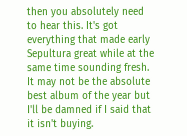then you absolutely need to hear this. It's got everything that made early Sepultura great while at the same time sounding fresh. It may not be the absolute best album of the year but I'll be damned if I said that it isn't buying.